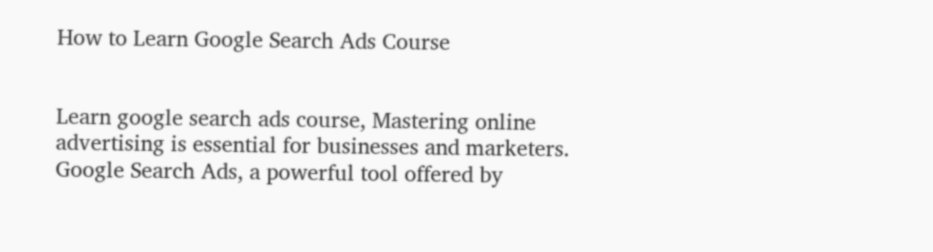How to Learn Google Search Ads Course


Learn google search ads course, Mastering online advertising is essential for businesses and marketers. Google Search Ads, a powerful tool offered by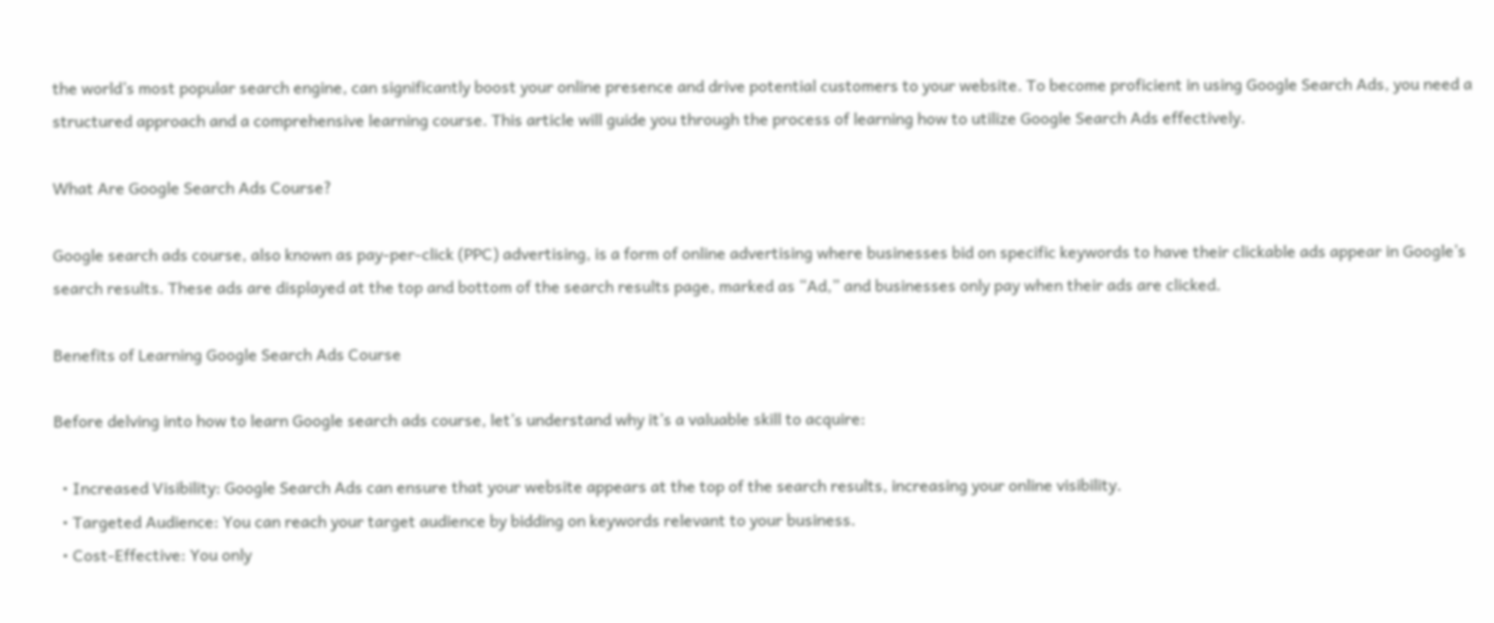the world’s most popular search engine, can significantly boost your online presence and drive potential customers to your website. To become proficient in using Google Search Ads, you need a structured approach and a comprehensive learning course. This article will guide you through the process of learning how to utilize Google Search Ads effectively.

What Are Google Search Ads Course?

Google search ads course, also known as pay-per-click (PPC) advertising, is a form of online advertising where businesses bid on specific keywords to have their clickable ads appear in Google’s search results. These ads are displayed at the top and bottom of the search results page, marked as “Ad,” and businesses only pay when their ads are clicked.

Benefits of Learning Google Search Ads Course

Before delving into how to learn Google search ads course, let’s understand why it’s a valuable skill to acquire:

  • Increased Visibility: Google Search Ads can ensure that your website appears at the top of the search results, increasing your online visibility.
  • Targeted Audience: You can reach your target audience by bidding on keywords relevant to your business.
  • Cost-Effective: You only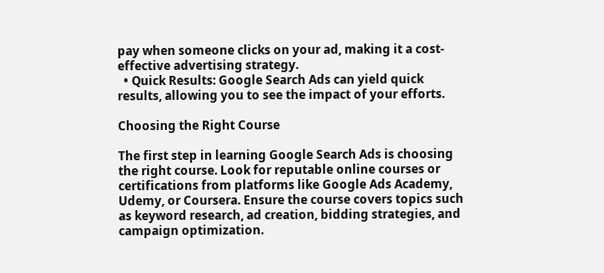pay when someone clicks on your ad, making it a cost-effective advertising strategy.
  • Quick Results: Google Search Ads can yield quick results, allowing you to see the impact of your efforts.

Choosing the Right Course

The first step in learning Google Search Ads is choosing the right course. Look for reputable online courses or certifications from platforms like Google Ads Academy, Udemy, or Coursera. Ensure the course covers topics such as keyword research, ad creation, bidding strategies, and campaign optimization.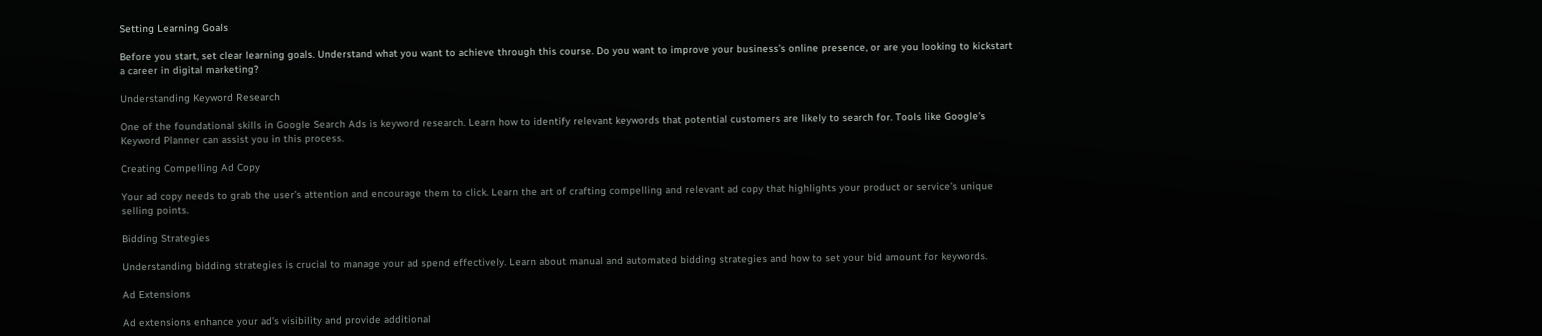Setting Learning Goals

Before you start, set clear learning goals. Understand what you want to achieve through this course. Do you want to improve your business’s online presence, or are you looking to kickstart a career in digital marketing?

Understanding Keyword Research

One of the foundational skills in Google Search Ads is keyword research. Learn how to identify relevant keywords that potential customers are likely to search for. Tools like Google’s Keyword Planner can assist you in this process.

Creating Compelling Ad Copy

Your ad copy needs to grab the user’s attention and encourage them to click. Learn the art of crafting compelling and relevant ad copy that highlights your product or service’s unique selling points.

Bidding Strategies

Understanding bidding strategies is crucial to manage your ad spend effectively. Learn about manual and automated bidding strategies and how to set your bid amount for keywords.

Ad Extensions

Ad extensions enhance your ad’s visibility and provide additional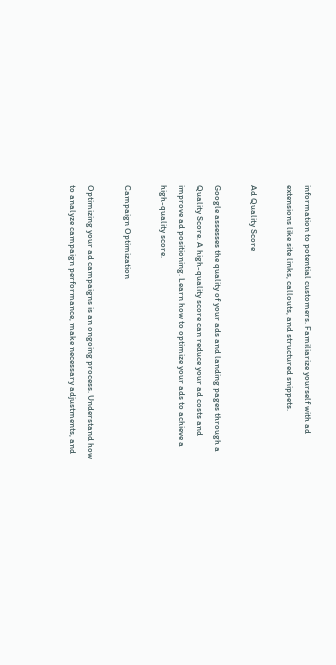information to potential customers. Familiarize yourself with ad extensions like site links, callouts, and structured snippets.

Ad Quality Score

Google assesses the quality of your ads and landing pages through a Quality Score. A high-quality score can reduce your ad costs and improve ad positioning. Learn how to optimize your ads to achieve a high-quality score.

Campaign Optimization

Optimizing your ad campaigns is an ongoing process. Understand how to analyze campaign performance, make necessary adjustments, and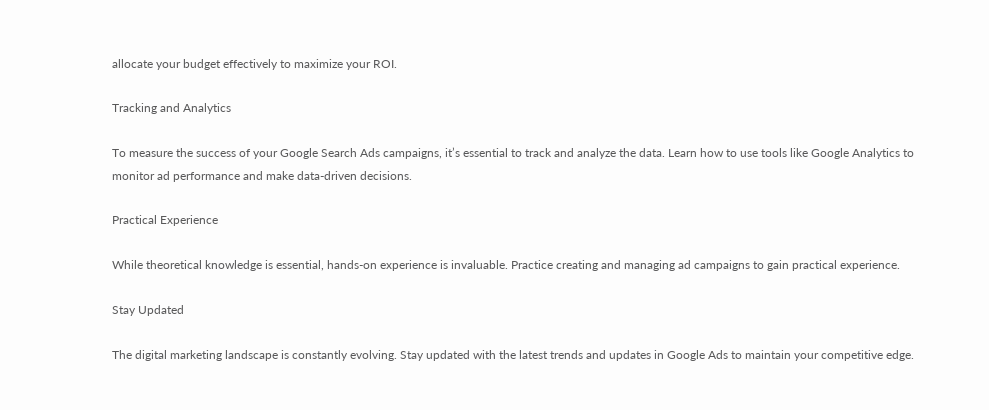allocate your budget effectively to maximize your ROI.

Tracking and Analytics

To measure the success of your Google Search Ads campaigns, it’s essential to track and analyze the data. Learn how to use tools like Google Analytics to monitor ad performance and make data-driven decisions.

Practical Experience

While theoretical knowledge is essential, hands-on experience is invaluable. Practice creating and managing ad campaigns to gain practical experience.

Stay Updated

The digital marketing landscape is constantly evolving. Stay updated with the latest trends and updates in Google Ads to maintain your competitive edge.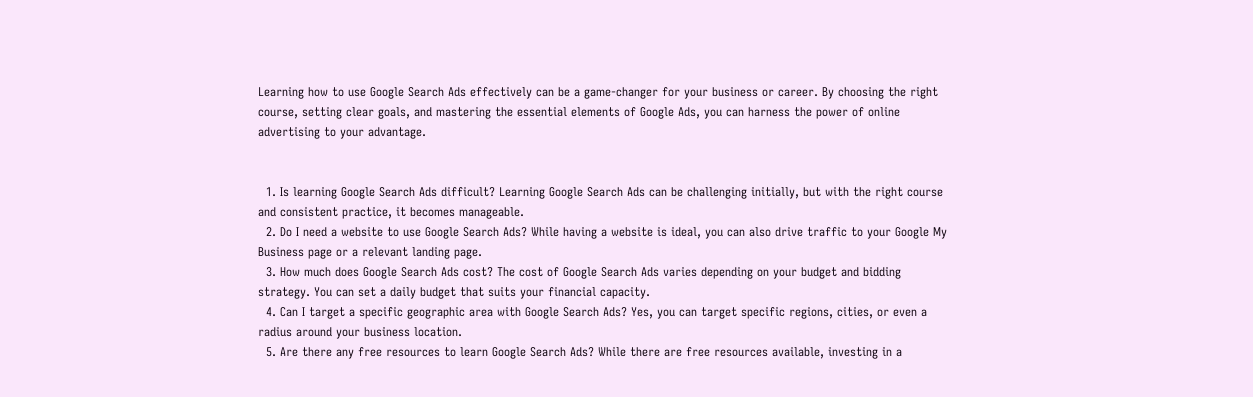Learning how to use Google Search Ads effectively can be a game-changer for your business or career. By choosing the right course, setting clear goals, and mastering the essential elements of Google Ads, you can harness the power of online advertising to your advantage.


  1. Is learning Google Search Ads difficult? Learning Google Search Ads can be challenging initially, but with the right course and consistent practice, it becomes manageable.
  2. Do I need a website to use Google Search Ads? While having a website is ideal, you can also drive traffic to your Google My Business page or a relevant landing page.
  3. How much does Google Search Ads cost? The cost of Google Search Ads varies depending on your budget and bidding strategy. You can set a daily budget that suits your financial capacity.
  4. Can I target a specific geographic area with Google Search Ads? Yes, you can target specific regions, cities, or even a radius around your business location.
  5. Are there any free resources to learn Google Search Ads? While there are free resources available, investing in a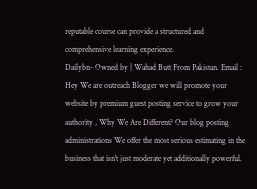reputable course can provide a structured and comprehensive learning experience.
Dailybn- Owned by | Wahad Butt From Pakistan. Email : Hey We are outreach Blogger we will promote your website by premium guest posting service to grow your authority , Why We Are Different? Our blog posting administrations We offer the most serious estimating in the business that isn't just moderate yet additionally powerful.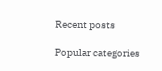Recent posts

Popular categories